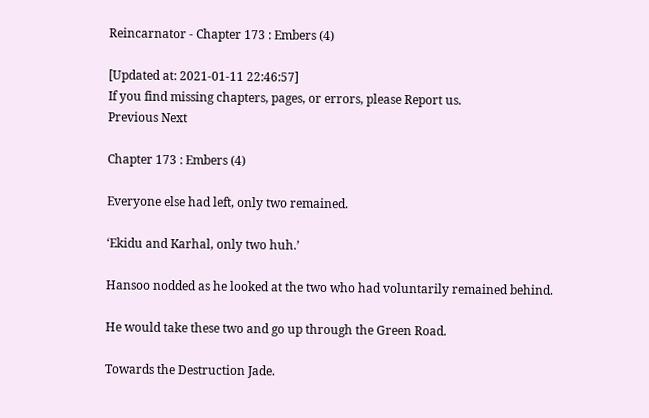Reincarnator - Chapter 173 : Embers (4)

[Updated at: 2021-01-11 22:46:57]
If you find missing chapters, pages, or errors, please Report us.
Previous Next

Chapter 173 : Embers (4)

Everyone else had left, only two remained.

‘Ekidu and Karhal, only two huh.’

Hansoo nodded as he looked at the two who had voluntarily remained behind.

He would take these two and go up through the Green Road.

Towards the Destruction Jade.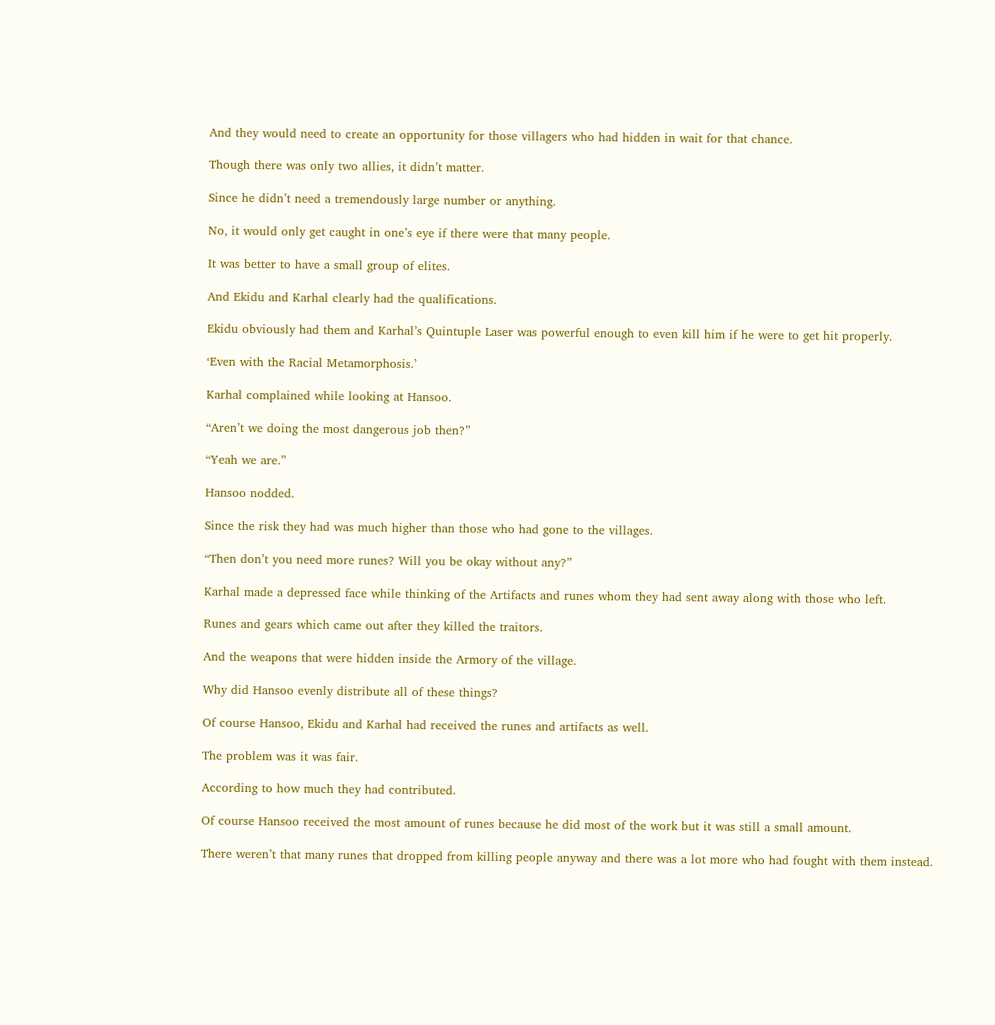And they would need to create an opportunity for those villagers who had hidden in wait for that chance.

Though there was only two allies, it didn’t matter.

Since he didn’t need a tremendously large number or anything.

No, it would only get caught in one’s eye if there were that many people.

It was better to have a small group of elites.

And Ekidu and Karhal clearly had the qualifications.

Ekidu obviously had them and Karhal’s Quintuple Laser was powerful enough to even kill him if he were to get hit properly.

‘Even with the Racial Metamorphosis.’

Karhal complained while looking at Hansoo.

“Aren’t we doing the most dangerous job then?”

“Yeah we are.”

Hansoo nodded.

Since the risk they had was much higher than those who had gone to the villages.

“Then don’t you need more runes? Will you be okay without any?”

Karhal made a depressed face while thinking of the Artifacts and runes whom they had sent away along with those who left.

Runes and gears which came out after they killed the traitors.

And the weapons that were hidden inside the Armory of the village.

Why did Hansoo evenly distribute all of these things?

Of course Hansoo, Ekidu and Karhal had received the runes and artifacts as well.

The problem was it was fair.

According to how much they had contributed.

Of course Hansoo received the most amount of runes because he did most of the work but it was still a small amount.

There weren’t that many runes that dropped from killing people anyway and there was a lot more who had fought with them instead.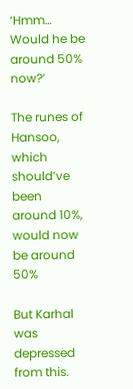‘Hmm… Would he be around 50% now?’

The runes of Hansoo, which should’ve been around 10%, would now be around 50%

But Karhal was depressed from this.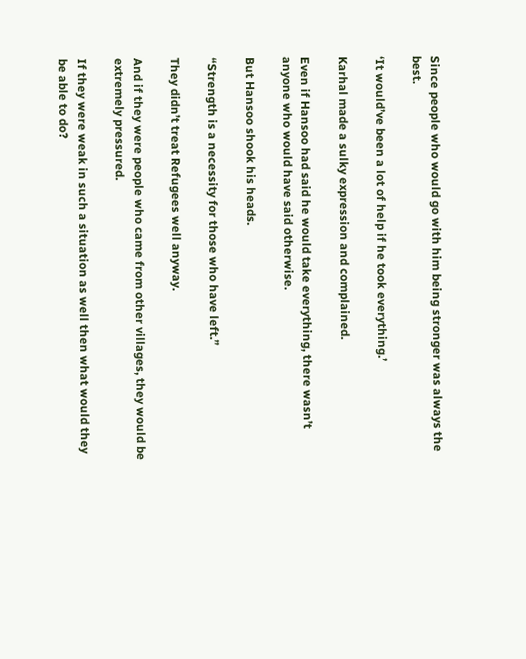Since people who would go with him being stronger was always the best.

‘It would’ve been a lot of help if he took everything.’

Karhal made a sulky expression and complained.

Even if Hansoo had said he would take everything, there wasn’t anyone who would have said otherwise.

But Hansoo shook his heads.

“Strength is a necessity for those who have left.”

They didn’t treat Refugees well anyway.

And if they were people who came from other villages, they would be extremely pressured.

If they were weak in such a situation as well then what would they be able to do?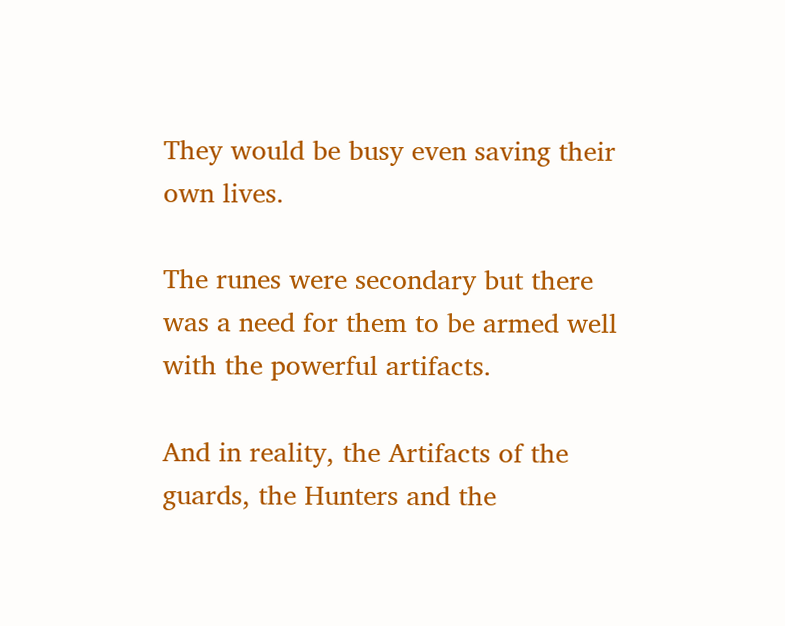They would be busy even saving their own lives.

The runes were secondary but there was a need for them to be armed well with the powerful artifacts.

And in reality, the Artifacts of the guards, the Hunters and the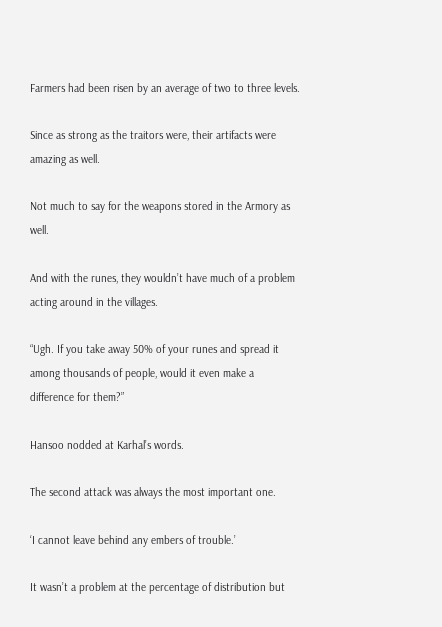Farmers had been risen by an average of two to three levels.

Since as strong as the traitors were, their artifacts were amazing as well.

Not much to say for the weapons stored in the Armory as well.

And with the runes, they wouldn’t have much of a problem acting around in the villages.

“Ugh. If you take away 50% of your runes and spread it among thousands of people, would it even make a difference for them?”

Hansoo nodded at Karhal’s words.

The second attack was always the most important one.

‘I cannot leave behind any embers of trouble.’

It wasn’t a problem at the percentage of distribution but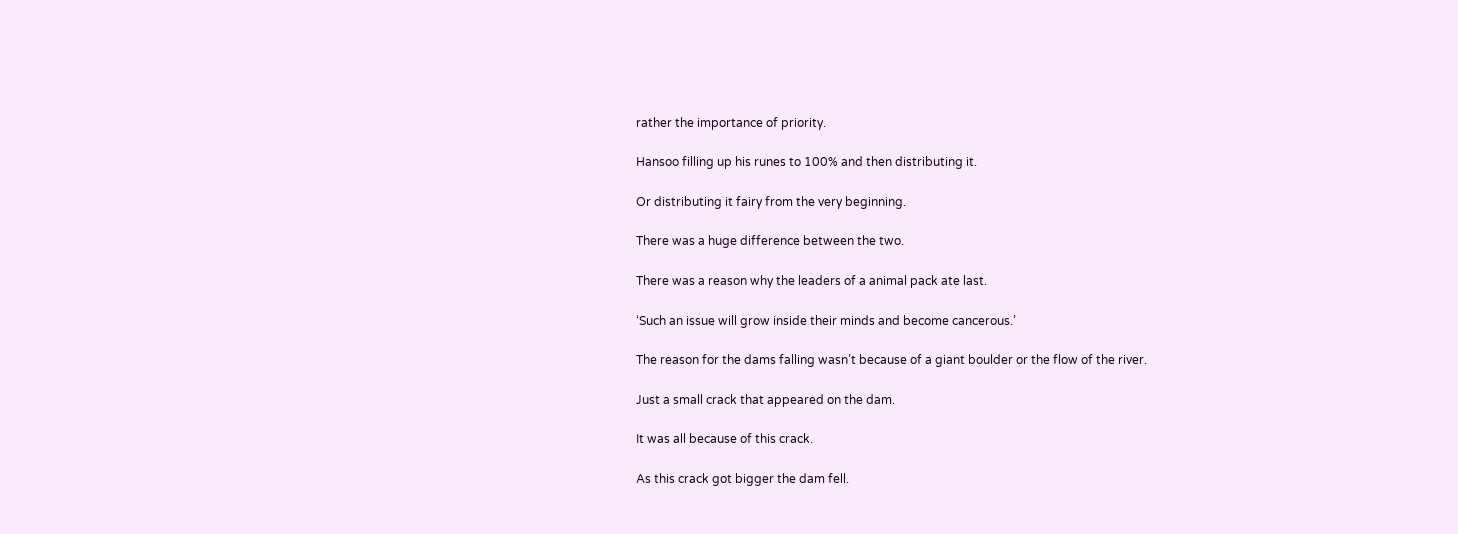rather the importance of priority.

Hansoo filling up his runes to 100% and then distributing it.

Or distributing it fairy from the very beginning.

There was a huge difference between the two.

There was a reason why the leaders of a animal pack ate last.

‘Such an issue will grow inside their minds and become cancerous.’

The reason for the dams falling wasn’t because of a giant boulder or the flow of the river.

Just a small crack that appeared on the dam.

It was all because of this crack.

As this crack got bigger the dam fell.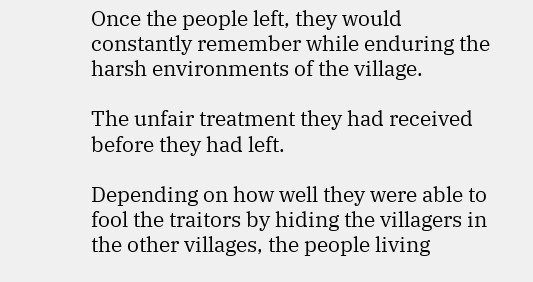Once the people left, they would constantly remember while enduring the harsh environments of the village.

The unfair treatment they had received before they had left.

Depending on how well they were able to fool the traitors by hiding the villagers in the other villages, the people living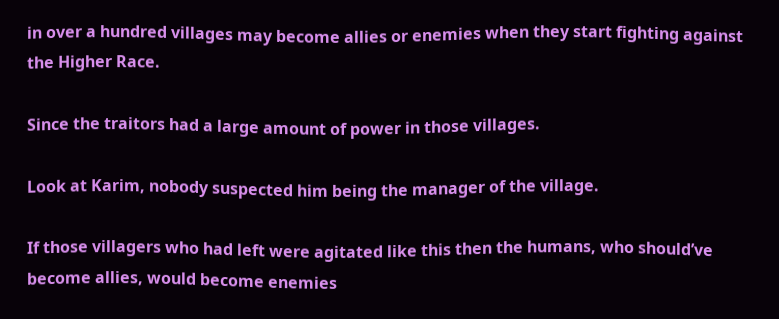in over a hundred villages may become allies or enemies when they start fighting against the Higher Race.

Since the traitors had a large amount of power in those villages.

Look at Karim, nobody suspected him being the manager of the village.

If those villagers who had left were agitated like this then the humans, who should’ve become allies, would become enemies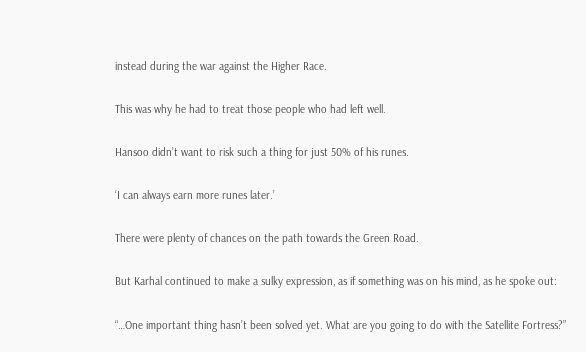instead during the war against the Higher Race.

This was why he had to treat those people who had left well.

Hansoo didn’t want to risk such a thing for just 50% of his runes.

‘I can always earn more runes later.’

There were plenty of chances on the path towards the Green Road.

But Karhal continued to make a sulky expression, as if something was on his mind, as he spoke out:

“…One important thing hasn’t been solved yet. What are you going to do with the Satellite Fortress?”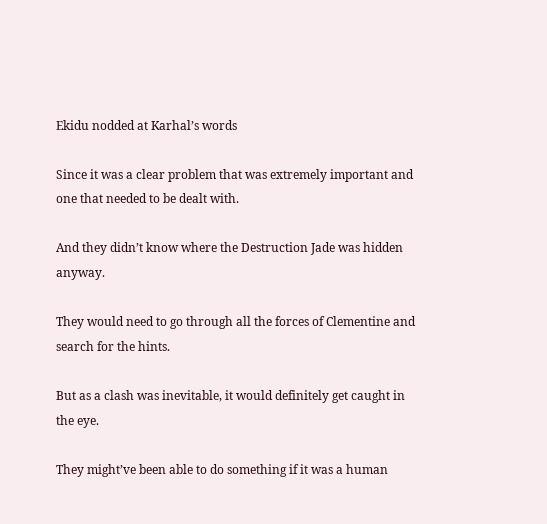Ekidu nodded at Karhal’s words

Since it was a clear problem that was extremely important and one that needed to be dealt with.

And they didn’t know where the Destruction Jade was hidden anyway.

They would need to go through all the forces of Clementine and search for the hints.

But as a clash was inevitable, it would definitely get caught in the eye.

They might’ve been able to do something if it was a human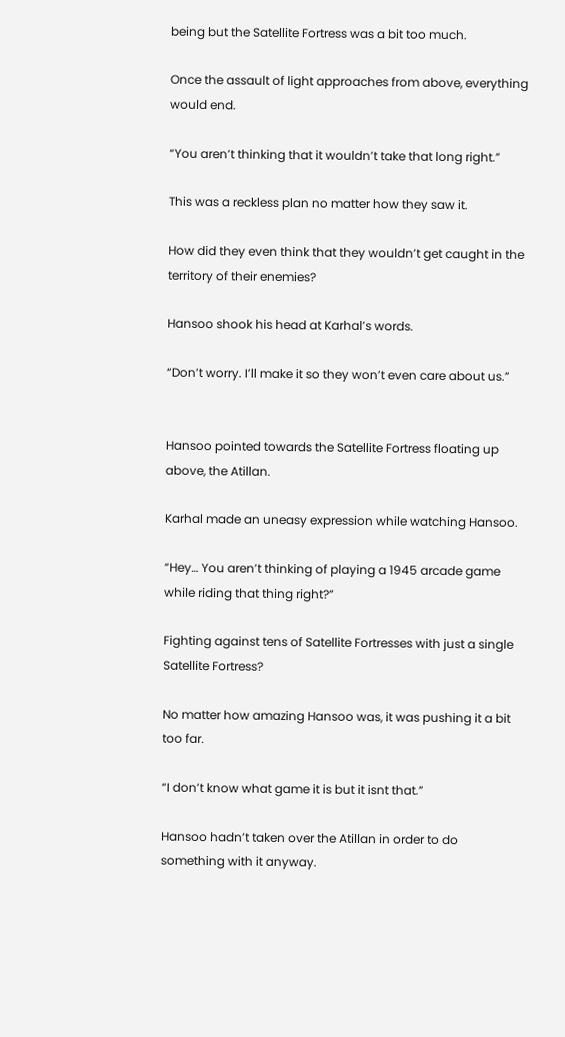being but the Satellite Fortress was a bit too much.

Once the assault of light approaches from above, everything would end.

“You aren’t thinking that it wouldn’t take that long right.”

This was a reckless plan no matter how they saw it.

How did they even think that they wouldn’t get caught in the territory of their enemies?

Hansoo shook his head at Karhal’s words.

“Don’t worry. I’ll make it so they won’t even care about us.”


Hansoo pointed towards the Satellite Fortress floating up above, the Atillan.

Karhal made an uneasy expression while watching Hansoo.

“Hey… You aren’t thinking of playing a 1945 arcade game while riding that thing right?”

Fighting against tens of Satellite Fortresses with just a single Satellite Fortress?

No matter how amazing Hansoo was, it was pushing it a bit too far.

“I don’t know what game it is but it isnt that.”

Hansoo hadn’t taken over the Atillan in order to do something with it anyway.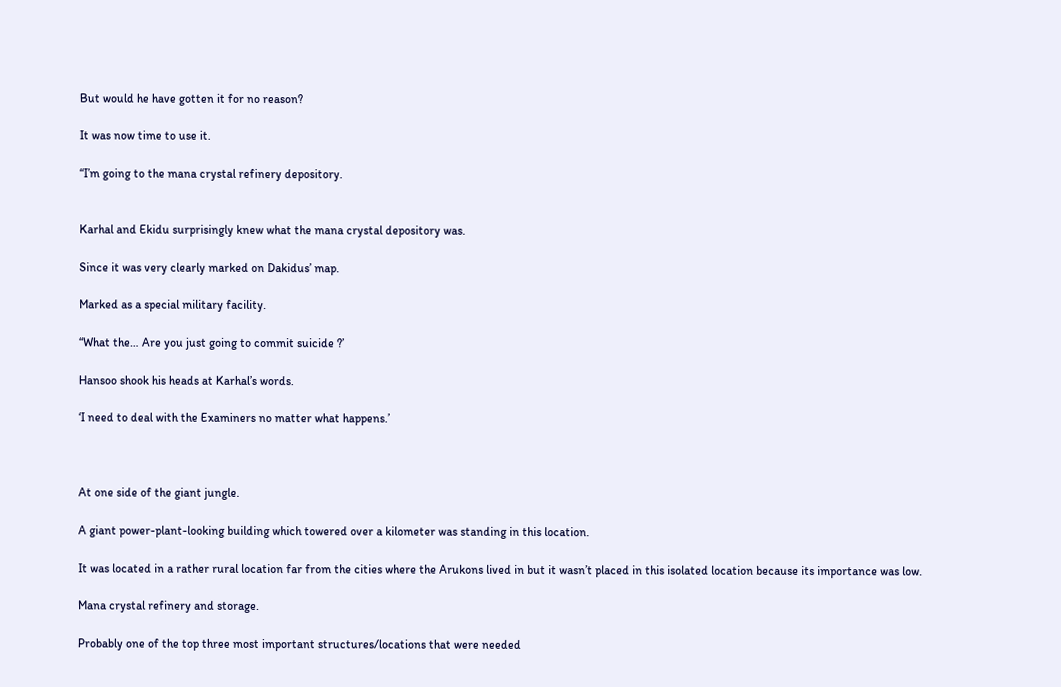But would he have gotten it for no reason?

It was now time to use it.

“I’m going to the mana crystal refinery depository.


Karhal and Ekidu surprisingly knew what the mana crystal depository was.

Since it was very clearly marked on Dakidus’ map.

Marked as a special military facility.

“What the… Are you just going to commit suicide ?’

Hansoo shook his heads at Karhal’s words.

‘I need to deal with the Examiners no matter what happens.’



At one side of the giant jungle.

A giant power-plant-looking building which towered over a kilometer was standing in this location.

It was located in a rather rural location far from the cities where the Arukons lived in but it wasn’t placed in this isolated location because its importance was low.

Mana crystal refinery and storage.

Probably one of the top three most important structures/locations that were needed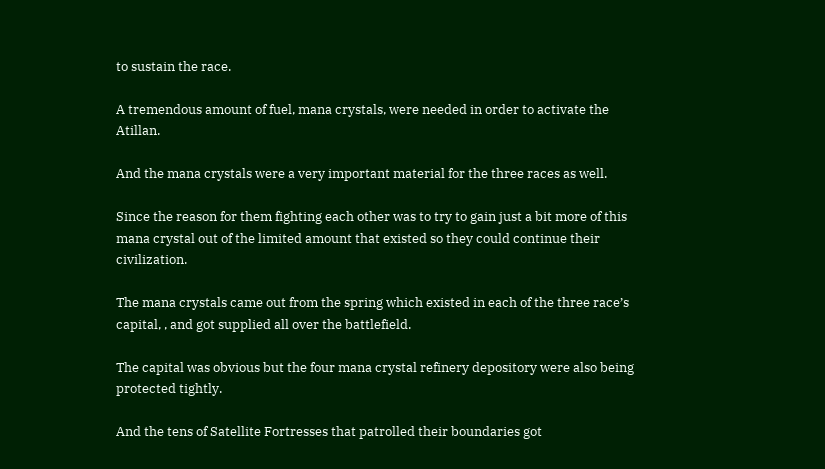to sustain the race.

A tremendous amount of fuel, mana crystals, were needed in order to activate the Atillan.

And the mana crystals were a very important material for the three races as well.

Since the reason for them fighting each other was to try to gain just a bit more of this mana crystal out of the limited amount that existed so they could continue their civilization.

The mana crystals came out from the spring which existed in each of the three race’s capital, , and got supplied all over the battlefield.

The capital was obvious but the four mana crystal refinery depository were also being protected tightly.

And the tens of Satellite Fortresses that patrolled their boundaries got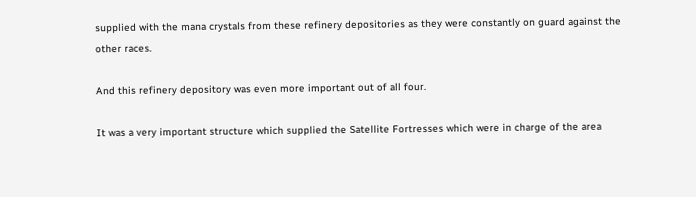supplied with the mana crystals from these refinery depositories as they were constantly on guard against the other races.

And this refinery depository was even more important out of all four.

It was a very important structure which supplied the Satellite Fortresses which were in charge of the area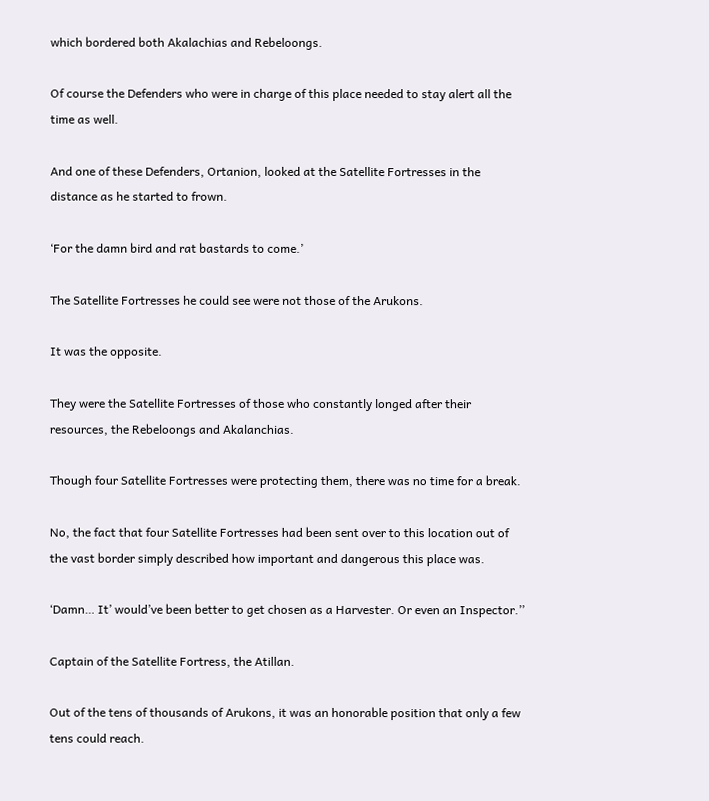which bordered both Akalachias and Rebeloongs.

Of course the Defenders who were in charge of this place needed to stay alert all the time as well.

And one of these Defenders, Ortanion, looked at the Satellite Fortresses in the distance as he started to frown.

‘For the damn bird and rat bastards to come.’

The Satellite Fortresses he could see were not those of the Arukons.

It was the opposite.

They were the Satellite Fortresses of those who constantly longed after their resources, the Rebeloongs and Akalanchias.

Though four Satellite Fortresses were protecting them, there was no time for a break.

No, the fact that four Satellite Fortresses had been sent over to this location out of the vast border simply described how important and dangerous this place was.

‘Damn… It’ would’ve been better to get chosen as a Harvester. Or even an Inspector.’’

Captain of the Satellite Fortress, the Atillan.

Out of the tens of thousands of Arukons, it was an honorable position that only a few tens could reach.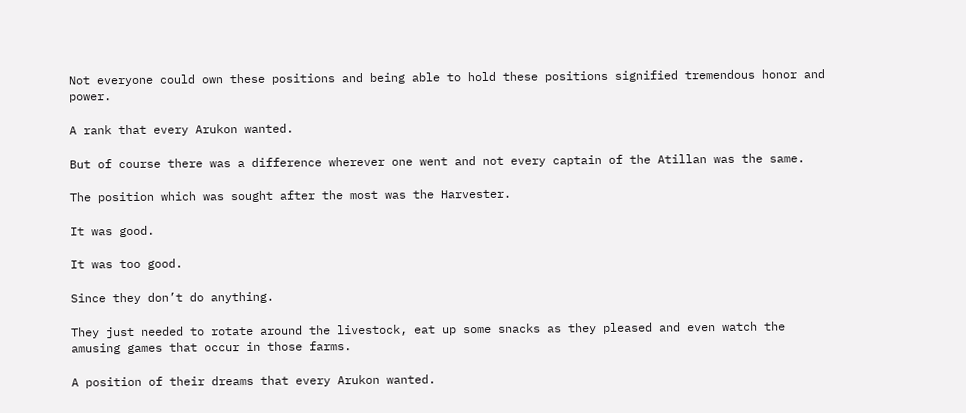Not everyone could own these positions and being able to hold these positions signified tremendous honor and power.

A rank that every Arukon wanted.

But of course there was a difference wherever one went and not every captain of the Atillan was the same.

The position which was sought after the most was the Harvester.

It was good.

It was too good.

Since they don’t do anything.

They just needed to rotate around the livestock, eat up some snacks as they pleased and even watch the amusing games that occur in those farms.

A position of their dreams that every Arukon wanted.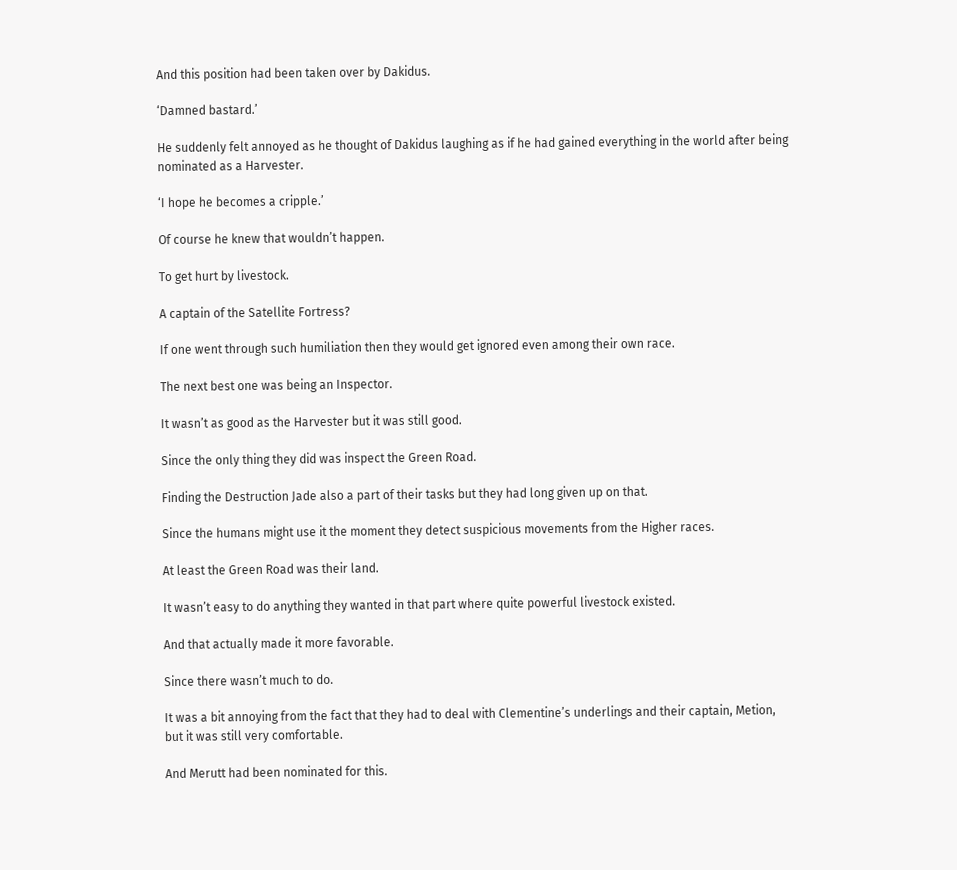And this position had been taken over by Dakidus.

‘Damned bastard.’

He suddenly felt annoyed as he thought of Dakidus laughing as if he had gained everything in the world after being nominated as a Harvester.

‘I hope he becomes a cripple.’

Of course he knew that wouldn’t happen.

To get hurt by livestock.

A captain of the Satellite Fortress?

If one went through such humiliation then they would get ignored even among their own race.

The next best one was being an Inspector.

It wasn’t as good as the Harvester but it was still good.

Since the only thing they did was inspect the Green Road.

Finding the Destruction Jade also a part of their tasks but they had long given up on that.

Since the humans might use it the moment they detect suspicious movements from the Higher races.

At least the Green Road was their land.

It wasn’t easy to do anything they wanted in that part where quite powerful livestock existed.

And that actually made it more favorable.

Since there wasn’t much to do.

It was a bit annoying from the fact that they had to deal with Clementine’s underlings and their captain, Metion, but it was still very comfortable.

And Merutt had been nominated for this.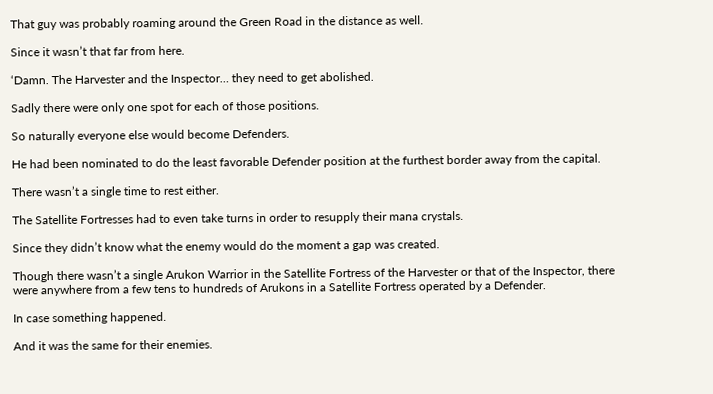That guy was probably roaming around the Green Road in the distance as well.

Since it wasn’t that far from here.

‘Damn. The Harvester and the Inspector… they need to get abolished.

Sadly there were only one spot for each of those positions.

So naturally everyone else would become Defenders.

He had been nominated to do the least favorable Defender position at the furthest border away from the capital.

There wasn’t a single time to rest either.

The Satellite Fortresses had to even take turns in order to resupply their mana crystals.

Since they didn’t know what the enemy would do the moment a gap was created.

Though there wasn’t a single Arukon Warrior in the Satellite Fortress of the Harvester or that of the Inspector, there were anywhere from a few tens to hundreds of Arukons in a Satellite Fortress operated by a Defender.

In case something happened.

And it was the same for their enemies.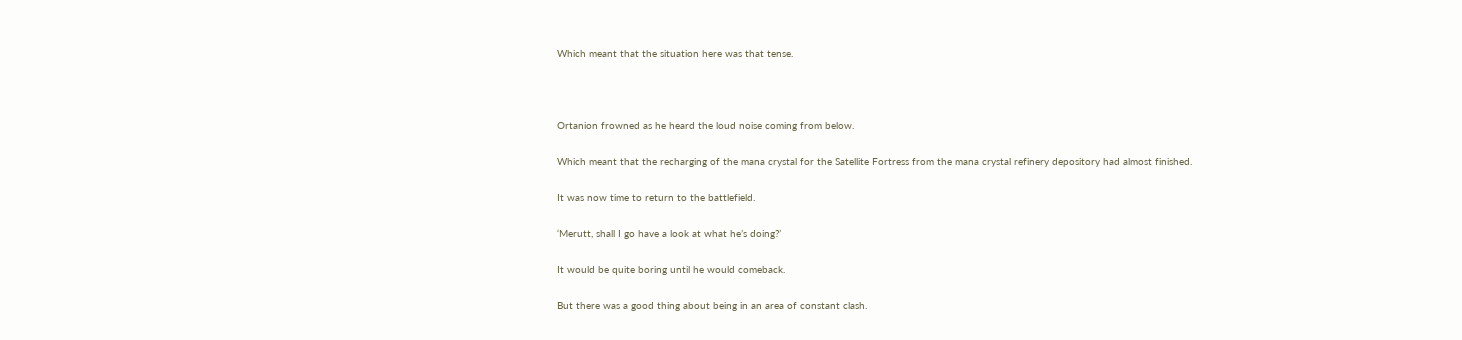Which meant that the situation here was that tense.



Ortanion frowned as he heard the loud noise coming from below.

Which meant that the recharging of the mana crystal for the Satellite Fortress from the mana crystal refinery depository had almost finished.

It was now time to return to the battlefield.

‘Merutt, shall I go have a look at what he’s doing?’

It would be quite boring until he would comeback.

But there was a good thing about being in an area of constant clash.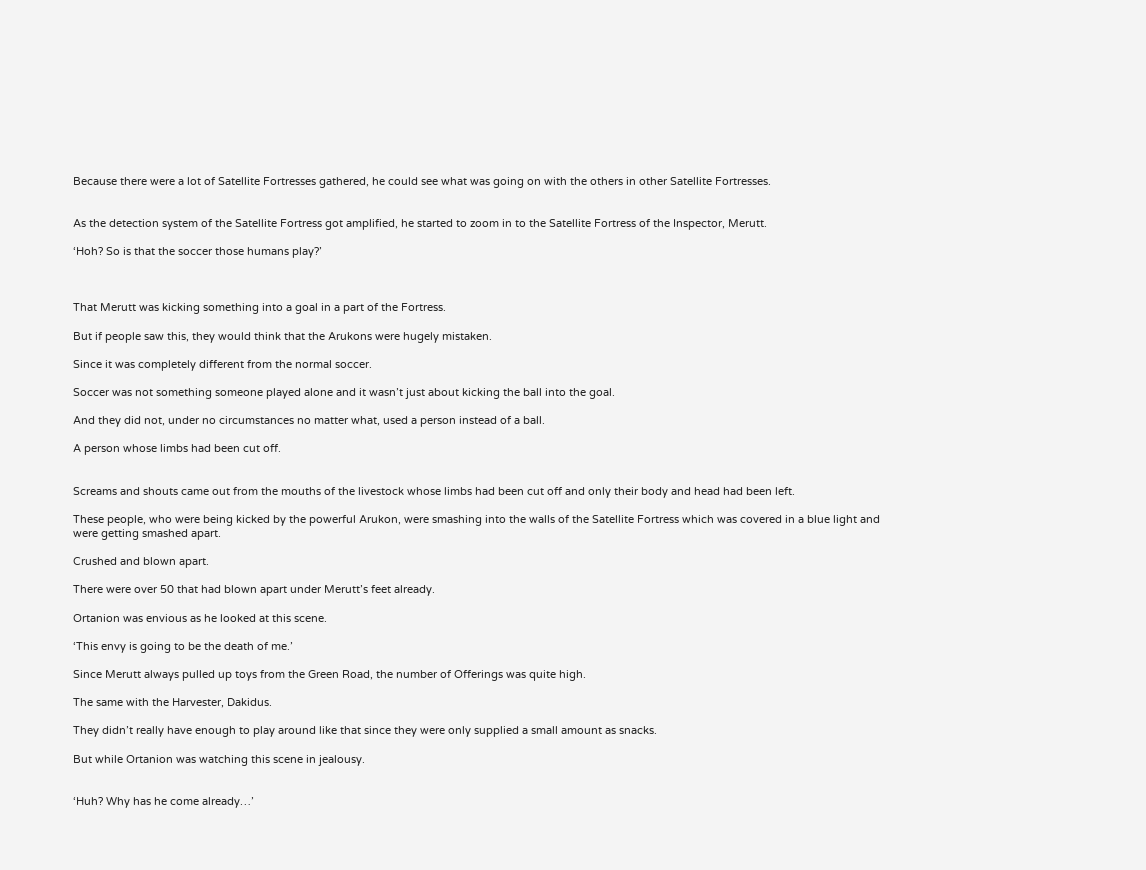Because there were a lot of Satellite Fortresses gathered, he could see what was going on with the others in other Satellite Fortresses.


As the detection system of the Satellite Fortress got amplified, he started to zoom in to the Satellite Fortress of the Inspector, Merutt.

‘Hoh? So is that the soccer those humans play?’



That Merutt was kicking something into a goal in a part of the Fortress.

But if people saw this, they would think that the Arukons were hugely mistaken.

Since it was completely different from the normal soccer.

Soccer was not something someone played alone and it wasn’t just about kicking the ball into the goal.

And they did not, under no circumstances no matter what, used a person instead of a ball.

A person whose limbs had been cut off.


Screams and shouts came out from the mouths of the livestock whose limbs had been cut off and only their body and head had been left.

These people, who were being kicked by the powerful Arukon, were smashing into the walls of the Satellite Fortress which was covered in a blue light and were getting smashed apart.

Crushed and blown apart.

There were over 50 that had blown apart under Merutt’s feet already.

Ortanion was envious as he looked at this scene.

‘This envy is going to be the death of me.’

Since Merutt always pulled up toys from the Green Road, the number of Offerings was quite high.

The same with the Harvester, Dakidus.

They didn’t really have enough to play around like that since they were only supplied a small amount as snacks.

But while Ortanion was watching this scene in jealousy.


‘Huh? Why has he come already…’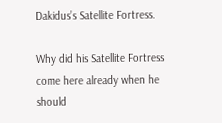Dakidus’s Satellite Fortress.

Why did his Satellite Fortress come here already when he should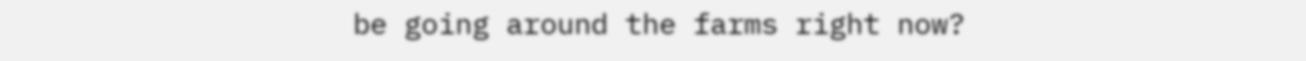be going around the farms right now?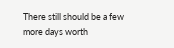There still should be a few more days worth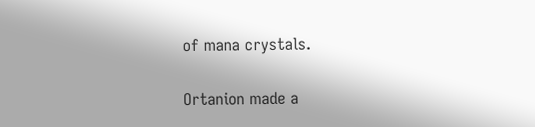of mana crystals.


Ortanion made a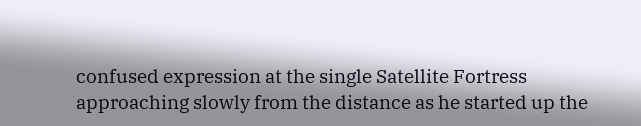confused expression at the single Satellite Fortress approaching slowly from the distance as he started up the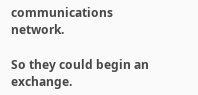communications network.

So they could begin an exchange.